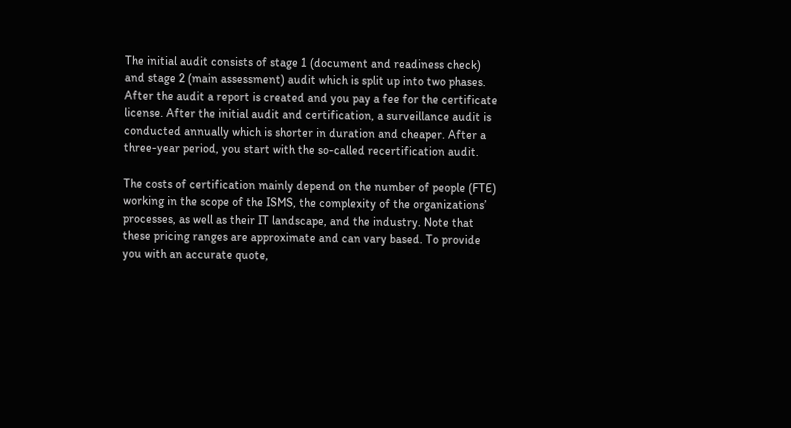The initial audit consists of stage 1 (document and readiness check) and stage 2 (main assessment) audit which is split up into two phases. After the audit a report is created and you pay a fee for the certificate license. After the initial audit and certification, a surveillance audit is conducted annually which is shorter in duration and cheaper. After a three-year period, you start with the so-called recertification audit.

The costs of certification mainly depend on the number of people (FTE) working in the scope of the ISMS, the complexity of the organizations’ processes, as well as their IT landscape, and the industry. Note that these pricing ranges are approximate and can vary based. To provide you with an accurate quote,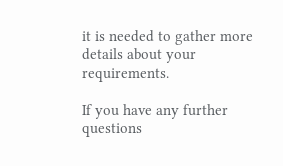it is needed to gather more details about your requirements.

If you have any further questions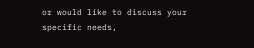or would like to discuss your specific needs,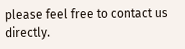please feel free to contact us directly.